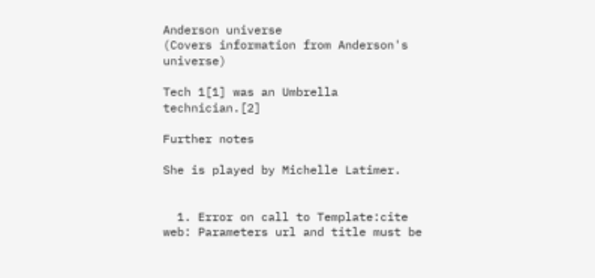Anderson universe
(Covers information from Anderson's universe)

Tech 1[1] was an Umbrella technician.[2]

Further notes

She is played by Michelle Latimer.


  1. Error on call to Template:cite web: Parameters url and title must be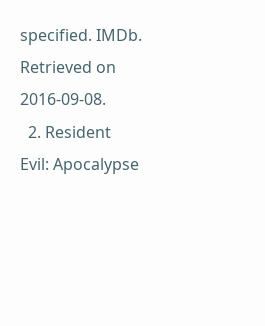specified. IMDb. Retrieved on 2016-09-08.
  2. Resident Evil: Apocalypse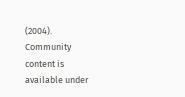(2004).
Community content is available under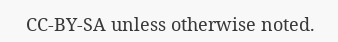CC-BY-SA unless otherwise noted.